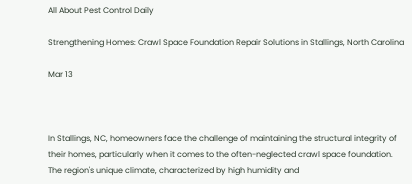All About Pest Control Daily

Strengthening Homes: Crawl Space Foundation Repair Solutions in Stallings, North Carolina

Mar 13



In Stallings, NC, homeowners face the challenge of maintaining the structural integrity of their homes, particularly when it comes to the often-neglected crawl space foundation. The region's unique climate, characterized by high humidity and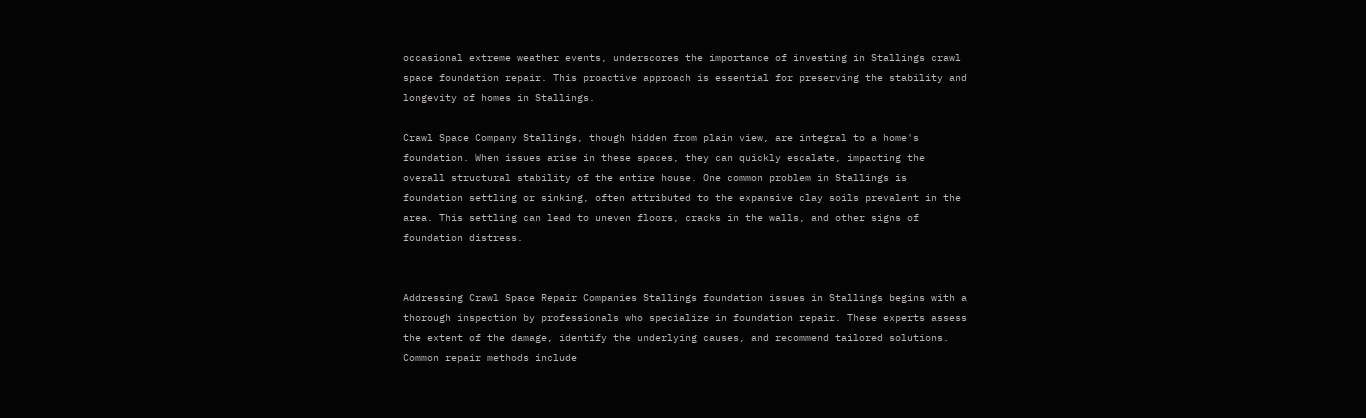occasional extreme weather events, underscores the importance of investing in Stallings crawl space foundation repair. This proactive approach is essential for preserving the stability and longevity of homes in Stallings.

Crawl Space Company Stallings, though hidden from plain view, are integral to a home's foundation. When issues arise in these spaces, they can quickly escalate, impacting the overall structural stability of the entire house. One common problem in Stallings is foundation settling or sinking, often attributed to the expansive clay soils prevalent in the area. This settling can lead to uneven floors, cracks in the walls, and other signs of foundation distress.


Addressing Crawl Space Repair Companies Stallings foundation issues in Stallings begins with a thorough inspection by professionals who specialize in foundation repair. These experts assess the extent of the damage, identify the underlying causes, and recommend tailored solutions. Common repair methods include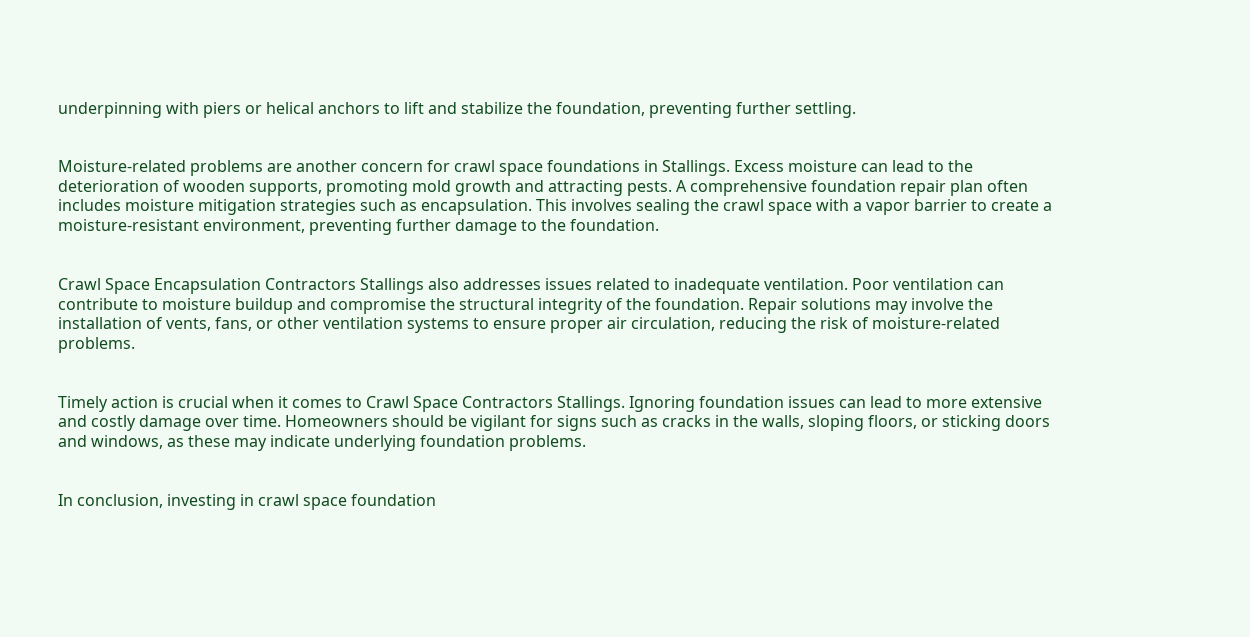underpinning with piers or helical anchors to lift and stabilize the foundation, preventing further settling.


Moisture-related problems are another concern for crawl space foundations in Stallings. Excess moisture can lead to the deterioration of wooden supports, promoting mold growth and attracting pests. A comprehensive foundation repair plan often includes moisture mitigation strategies such as encapsulation. This involves sealing the crawl space with a vapor barrier to create a moisture-resistant environment, preventing further damage to the foundation.


Crawl Space Encapsulation Contractors Stallings also addresses issues related to inadequate ventilation. Poor ventilation can contribute to moisture buildup and compromise the structural integrity of the foundation. Repair solutions may involve the installation of vents, fans, or other ventilation systems to ensure proper air circulation, reducing the risk of moisture-related problems.


Timely action is crucial when it comes to Crawl Space Contractors Stallings. Ignoring foundation issues can lead to more extensive and costly damage over time. Homeowners should be vigilant for signs such as cracks in the walls, sloping floors, or sticking doors and windows, as these may indicate underlying foundation problems.


In conclusion, investing in crawl space foundation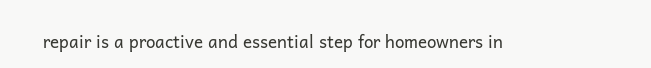repair is a proactive and essential step for homeowners in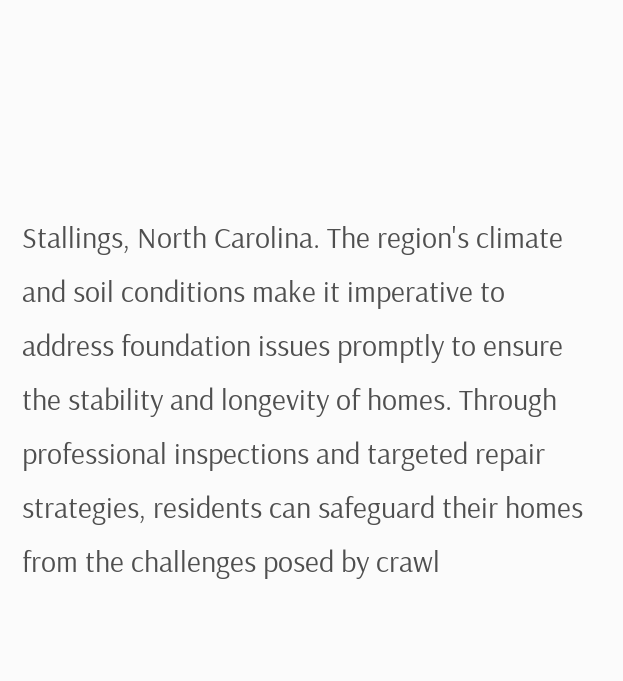Stallings, North Carolina. The region's climate and soil conditions make it imperative to address foundation issues promptly to ensure the stability and longevity of homes. Through professional inspections and targeted repair strategies, residents can safeguard their homes from the challenges posed by crawl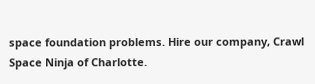space foundation problems. Hire our company, Crawl Space Ninja of Charlotte.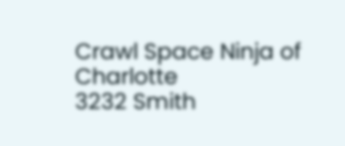Crawl Space Ninja of Charlotte
3232 Smith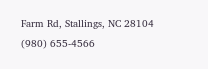Farm Rd, Stallings, NC 28104
(980) 655-4566